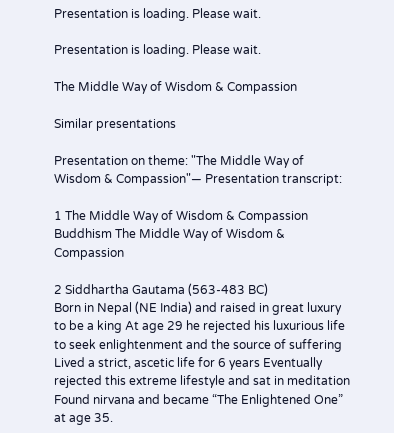Presentation is loading. Please wait.

Presentation is loading. Please wait.

The Middle Way of Wisdom & Compassion

Similar presentations

Presentation on theme: "The Middle Way of Wisdom & Compassion"— Presentation transcript:

1 The Middle Way of Wisdom & Compassion
Buddhism The Middle Way of Wisdom & Compassion

2 Siddhartha Gautama (563-483 BC)
Born in Nepal (NE India) and raised in great luxury to be a king At age 29 he rejected his luxurious life to seek enlightenment and the source of suffering Lived a strict, ascetic life for 6 years Eventually rejected this extreme lifestyle and sat in meditation Found nirvana and became “The Enlightened One” at age 35.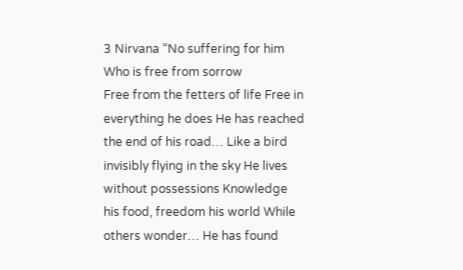3 Nirvana “No suffering for him Who is free from sorrow
Free from the fetters of life Free in everything he does He has reached the end of his road… Like a bird invisibly flying in the sky He lives without possessions Knowledge his food, freedom his world While others wonder… He has found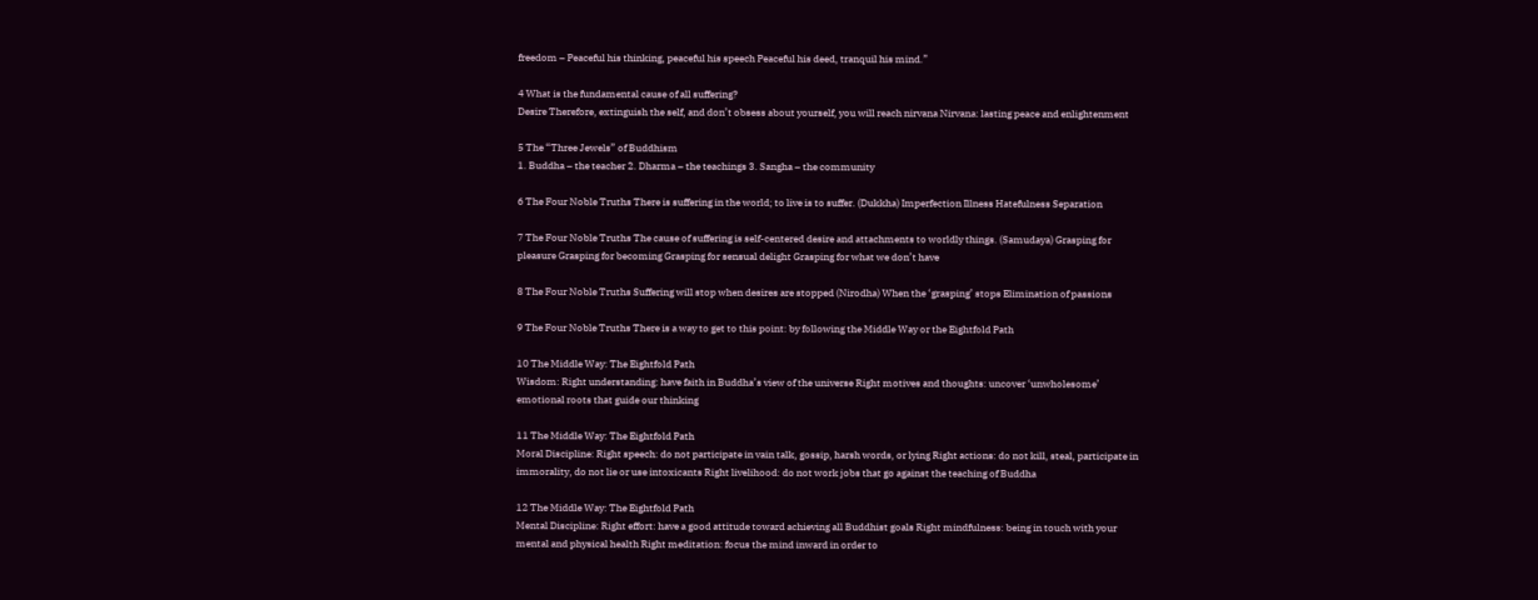freedom – Peaceful his thinking, peaceful his speech Peaceful his deed, tranquil his mind.”

4 What is the fundamental cause of all suffering?
Desire Therefore, extinguish the self, and don’t obsess about yourself, you will reach nirvana Nirvana: lasting peace and enlightenment

5 The “Three Jewels” of Buddhism
1. Buddha – the teacher 2. Dharma – the teachings 3. Sangha – the community

6 The Four Noble Truths There is suffering in the world; to live is to suffer. (Dukkha) Imperfection Illness Hatefulness Separation

7 The Four Noble Truths The cause of suffering is self-centered desire and attachments to worldly things. (Samudaya) Grasping for pleasure Grasping for becoming Grasping for sensual delight Grasping for what we don’t have

8 The Four Noble Truths Suffering will stop when desires are stopped (Nirodha) When the ‘grasping’ stops Elimination of passions

9 The Four Noble Truths There is a way to get to this point: by following the Middle Way or the Eightfold Path

10 The Middle Way: The Eightfold Path
Wisdom: Right understanding: have faith in Buddha’s view of the universe Right motives and thoughts: uncover ‘unwholesome’ emotional roots that guide our thinking

11 The Middle Way: The Eightfold Path
Moral Discipline: Right speech: do not participate in vain talk, gossip, harsh words, or lying Right actions: do not kill, steal, participate in immorality, do not lie or use intoxicants Right livelihood: do not work jobs that go against the teaching of Buddha

12 The Middle Way: The Eightfold Path
Mental Discipline: Right effort: have a good attitude toward achieving all Buddhist goals Right mindfulness: being in touch with your mental and physical health Right meditation: focus the mind inward in order to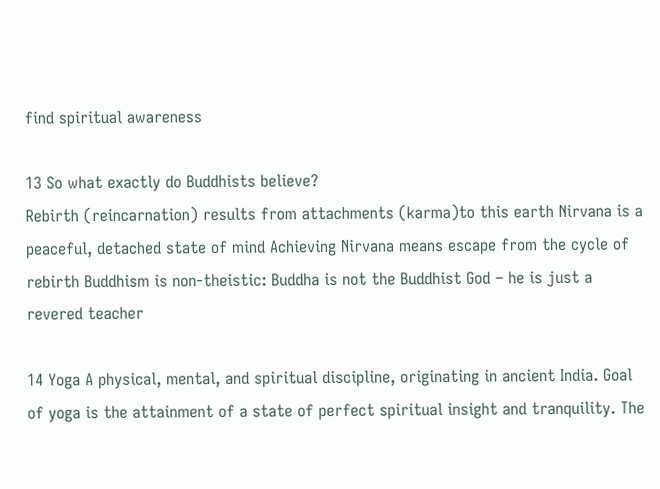find spiritual awareness

13 So what exactly do Buddhists believe?
Rebirth (reincarnation) results from attachments (karma)to this earth Nirvana is a peaceful, detached state of mind Achieving Nirvana means escape from the cycle of rebirth Buddhism is non-theistic: Buddha is not the Buddhist God – he is just a revered teacher

14 Yoga A physical, mental, and spiritual discipline, originating in ancient India. Goal of yoga is the attainment of a state of perfect spiritual insight and tranquility. The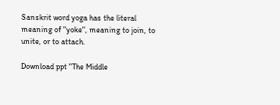Sanskrit word yoga has the literal meaning of "yoke", meaning to join, to unite, or to attach.

Download ppt "The Middle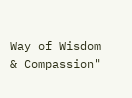Way of Wisdom & Compassion"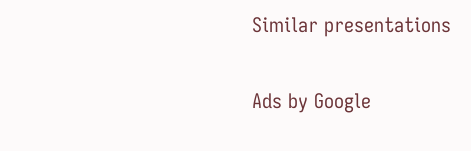Similar presentations

Ads by Google